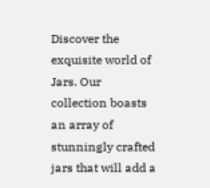Discover the exquisite world of Jars. Our collection boasts an array of stunningly crafted jars that will add a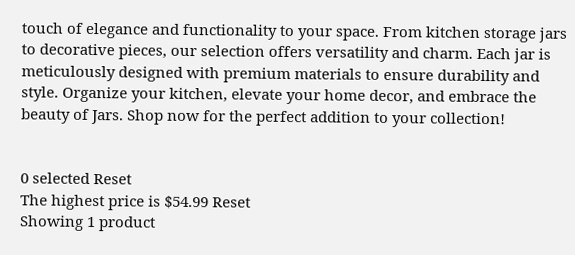touch of elegance and functionality to your space. From kitchen storage jars to decorative pieces, our selection offers versatility and charm. Each jar is meticulously designed with premium materials to ensure durability and style. Organize your kitchen, elevate your home decor, and embrace the beauty of Jars. Shop now for the perfect addition to your collection!


0 selected Reset
The highest price is $54.99 Reset
Showing 1 product